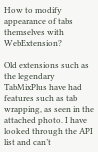How to modify appearance of tabs themselves with WebExtension?

Old extensions such as the legendary TabMixPlus have had features such as tab wrapping, as seen in the attached photo. I have looked through the API list and can’t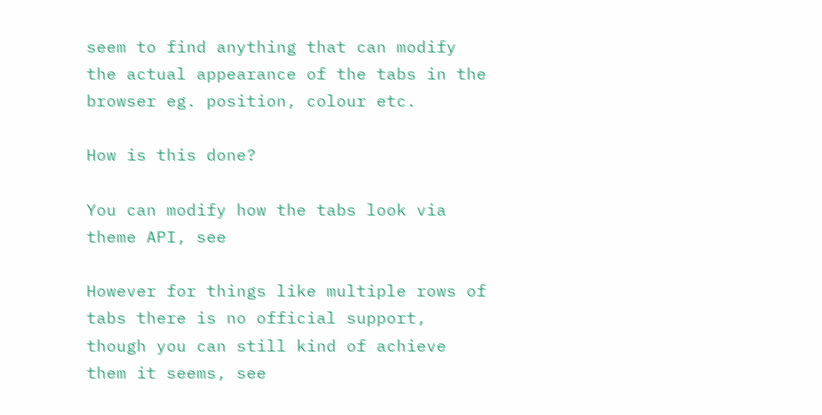seem to find anything that can modify the actual appearance of the tabs in the browser eg. position, colour etc.

How is this done?

You can modify how the tabs look via theme API, see

However for things like multiple rows of tabs there is no official support, though you can still kind of achieve them it seems, see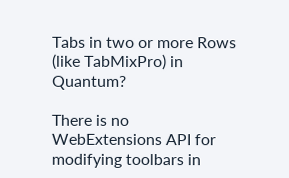Tabs in two or more Rows (like TabMixPro) in Quantum?

There is no WebExtensions API for modifying toolbars in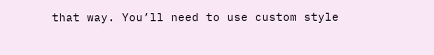that way. You’ll need to use custom style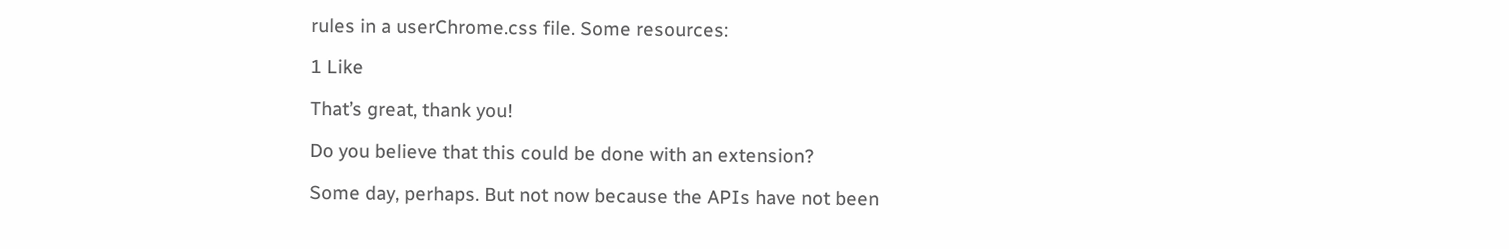rules in a userChrome.css file. Some resources:

1 Like

That’s great, thank you!

Do you believe that this could be done with an extension?

Some day, perhaps. But not now because the APIs have not been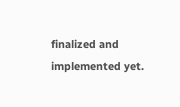finalized and implemented yet.